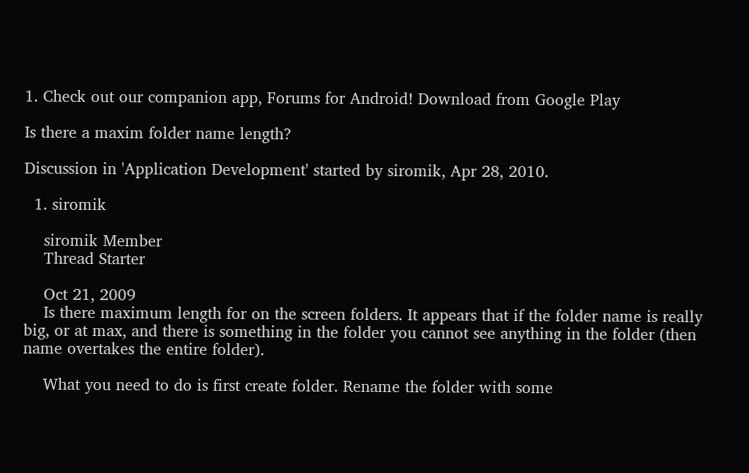1. Check out our companion app, Forums for Android! Download from Google Play

Is there a maxim folder name length?

Discussion in 'Application Development' started by siromik, Apr 28, 2010.

  1. siromik

    siromik Member
    Thread Starter

    Oct 21, 2009
    Is there maximum length for on the screen folders. It appears that if the folder name is really big, or at max, and there is something in the folder you cannot see anything in the folder (then name overtakes the entire folder).

    What you need to do is first create folder. Rename the folder with some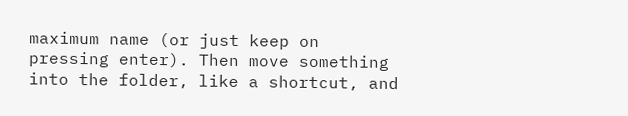maximum name (or just keep on pressing enter). Then move something into the folder, like a shortcut, and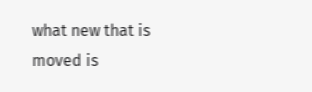what new that is moved is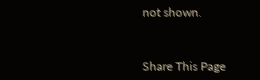not shown.


Share This Page